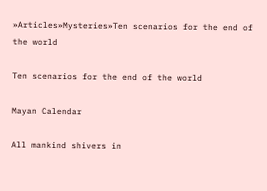»Articles»Mysteries»Ten scenarios for the end of the world

Ten scenarios for the end of the world

Mayan Calendar

All mankind shivers in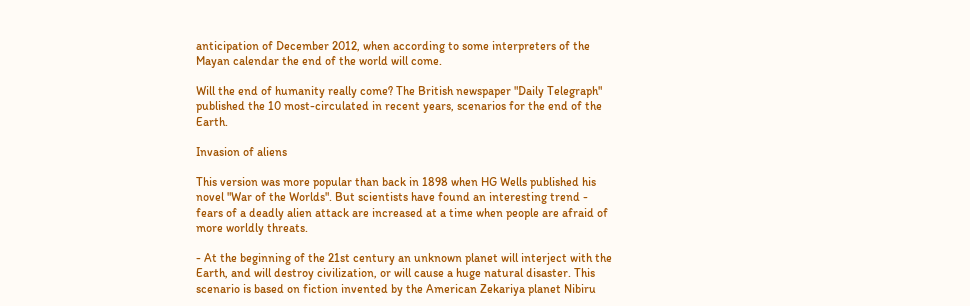anticipation of December 2012, when according to some interpreters of the Mayan calendar the end of the world will come.

Will the end of humanity really come? The British newspaper "Daily Telegraph" published the 10 most-circulated in recent years, scenarios for the end of the Earth.

Invasion of aliens

This version was more popular than back in 1898 when HG Wells published his novel "War of the Worlds". But scientists have found an interesting trend - fears of a deadly alien attack are increased at a time when people are afraid of more worldly threats.

- At the beginning of the 21st century an unknown planet will interject with the Earth, and will destroy civilization, or will cause a huge natural disaster. This scenario is based on fiction invented by the American Zekariya planet Nibiru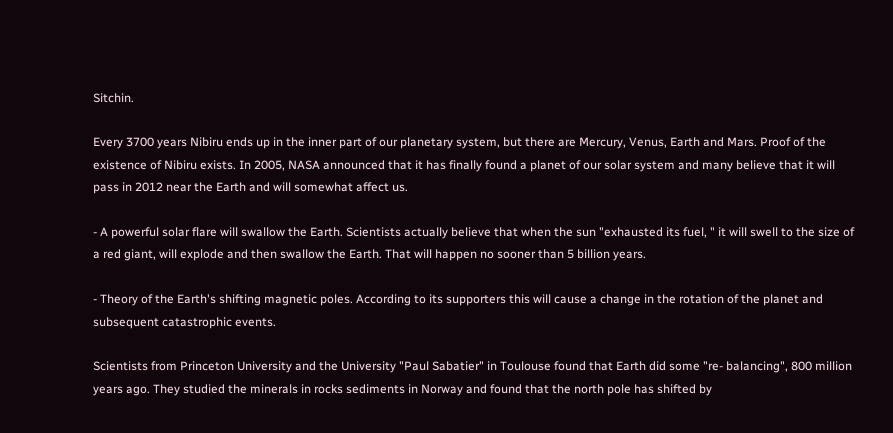Sitchin.

Every 3700 years Nibiru ends up in the inner part of our planetary system, but there are Mercury, Venus, Earth and Mars. Proof of the existence of Nibiru exists. In 2005, NASA announced that it has finally found a planet of our solar system and many believe that it will pass in 2012 near the Earth and will somewhat affect us.

- A powerful solar flare will swallow the Earth. Scientists actually believe that when the sun "exhausted its fuel, " it will swell to the size of a red giant, will explode and then swallow the Earth. That will happen no sooner than 5 billion years.

- Theory of the Earth's shifting magnetic poles. According to its supporters this will cause a change in the rotation of the planet and subsequent catastrophic events.

Scientists from Princeton University and the University "Paul Sabatier" in Toulouse found that Earth did some "re- balancing", 800 million years ago. They studied the minerals in rocks sediments in Norway and found that the north pole has shifted by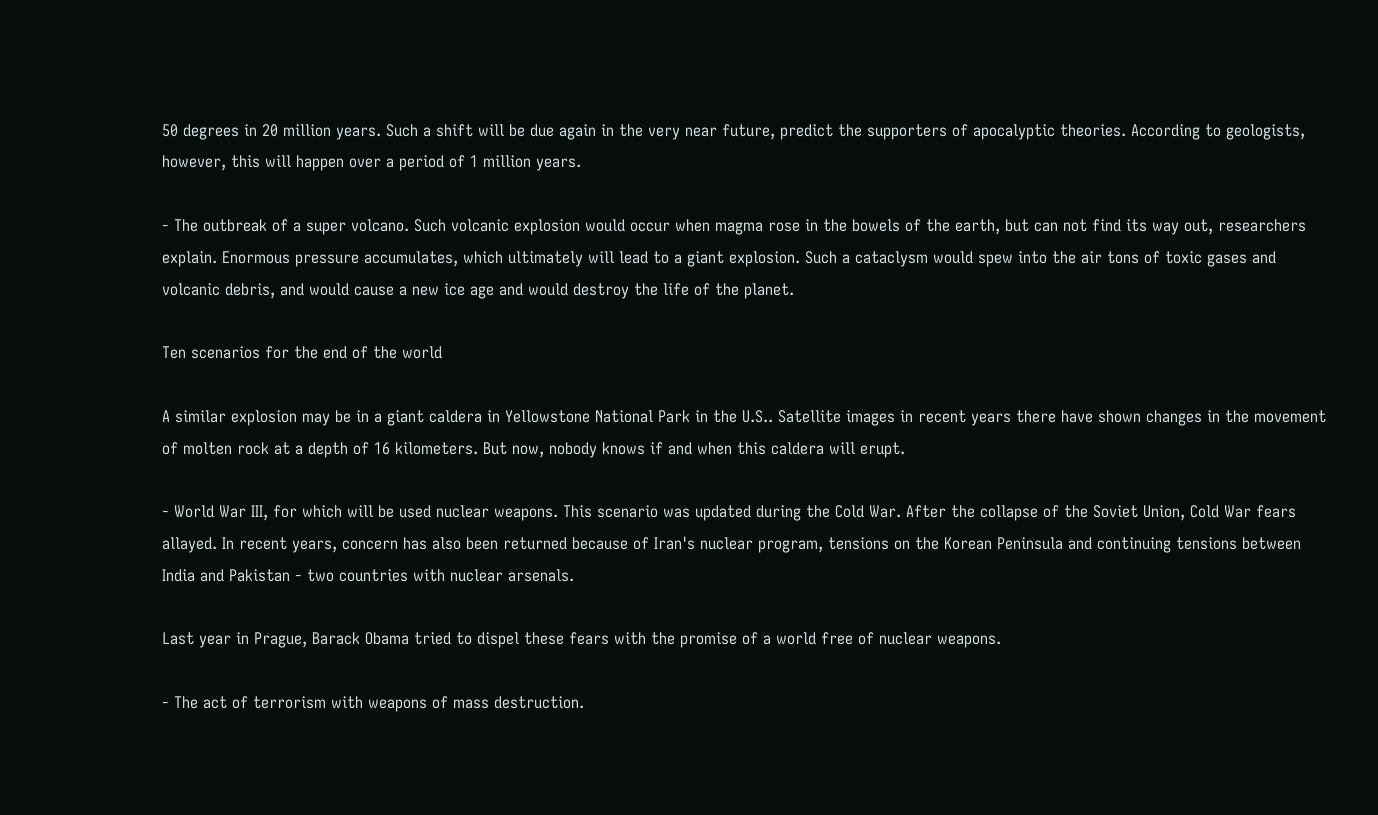50 degrees in 20 million years. Such a shift will be due again in the very near future, predict the supporters of apocalyptic theories. According to geologists, however, this will happen over a period of 1 million years.

- The outbreak of a super volcano. Such volcanic explosion would occur when magma rose in the bowels of the earth, but can not find its way out, researchers explain. Enormous pressure accumulates, which ultimately will lead to a giant explosion. Such a cataclysm would spew into the air tons of toxic gases and volcanic debris, and would cause a new ice age and would destroy the life of the planet.

Ten scenarios for the end of the world

A similar explosion may be in a giant caldera in Yellowstone National Park in the U.S.. Satellite images in recent years there have shown changes in the movement of molten rock at a depth of 16 kilometers. But now, nobody knows if and when this caldera will erupt.

- World War III, for which will be used nuclear weapons. This scenario was updated during the Cold War. After the collapse of the Soviet Union, Cold War fears allayed. In recent years, concern has also been returned because of Iran's nuclear program, tensions on the Korean Peninsula and continuing tensions between India and Pakistan - two countries with nuclear arsenals.

Last year in Prague, Barack Obama tried to dispel these fears with the promise of a world free of nuclear weapons.

- The act of terrorism with weapons of mass destruction.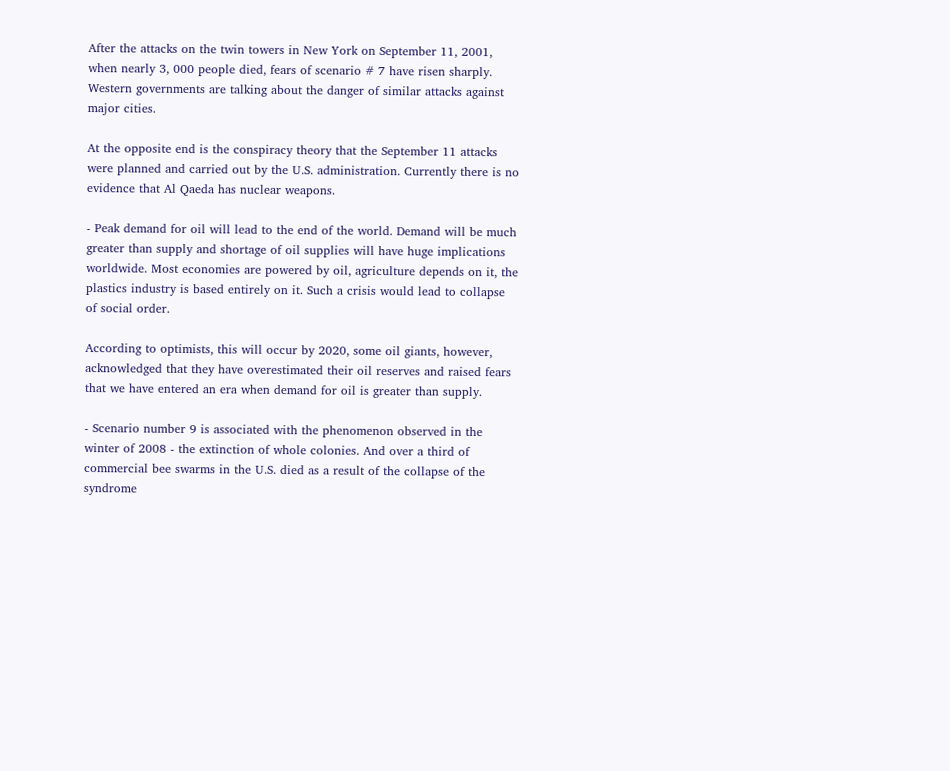After the attacks on the twin towers in New York on September 11, 2001, when nearly 3, 000 people died, fears of scenario # 7 have risen sharply. Western governments are talking about the danger of similar attacks against major cities.

At the opposite end is the conspiracy theory that the September 11 attacks were planned and carried out by the U.S. administration. Currently there is no evidence that Al Qaeda has nuclear weapons.

- Peak demand for oil will lead to the end of the world. Demand will be much greater than supply and shortage of oil supplies will have huge implications worldwide. Most economies are powered by oil, agriculture depends on it, the plastics industry is based entirely on it. Such a crisis would lead to collapse of social order.

According to optimists, this will occur by 2020, some oil giants, however, acknowledged that they have overestimated their oil reserves and raised fears that we have entered an era when demand for oil is greater than supply.

- Scenario number 9 is associated with the phenomenon observed in the winter of 2008 - the extinction of whole colonies. And over a third of commercial bee swarms in the U.S. died as a result of the collapse of the syndrome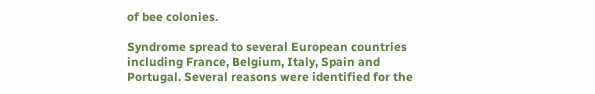of bee colonies.

Syndrome spread to several European countries including France, Belgium, Italy, Spain and Portugal. Several reasons were identified for the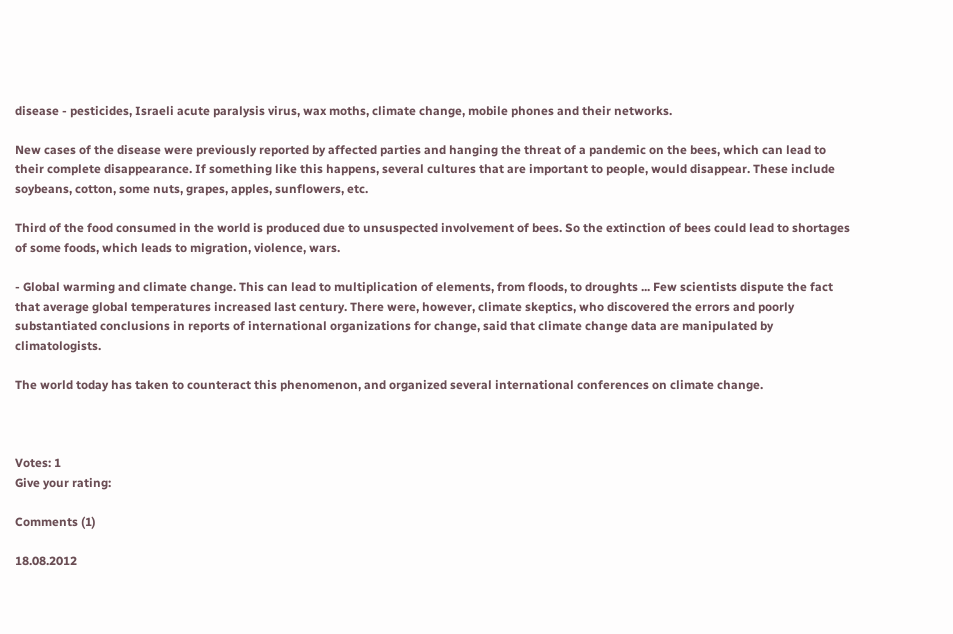disease - pesticides, Israeli acute paralysis virus, wax moths, climate change, mobile phones and their networks.

New cases of the disease were previously reported by affected parties and hanging the threat of a pandemic on the bees, which can lead to their complete disappearance. If something like this happens, several cultures that are important to people, would disappear. These include soybeans, cotton, some nuts, grapes, apples, sunflowers, etc.

Third of the food consumed in the world is produced due to unsuspected involvement of bees. So the extinction of bees could lead to shortages of some foods, which leads to migration, violence, wars.

- Global warming and climate change. This can lead to multiplication of elements, from floods, to droughts ... Few scientists dispute the fact that average global temperatures increased last century. There were, however, climate skeptics, who discovered the errors and poorly substantiated conclusions in reports of international organizations for change, said that climate change data are manipulated by climatologists.

The world today has taken to counteract this phenomenon, and organized several international conferences on climate change.



Votes: 1
Give your rating:

Comments (1)

18.08.2012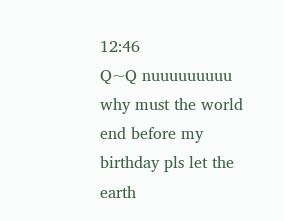12:46
Q~Q nuuuuuuuuu why must the world end before my birthday pls let the earth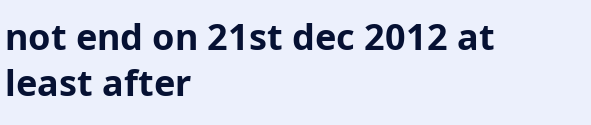not end on 21st dec 2012 at least after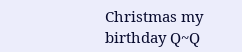Christmas my birthday Q~Q